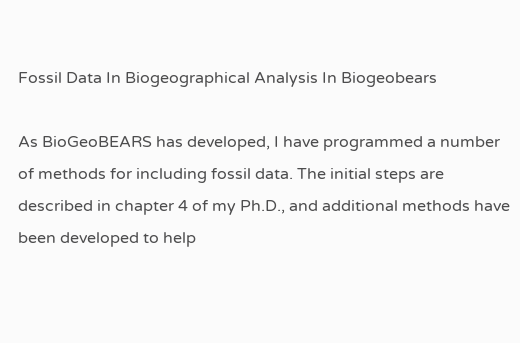Fossil Data In Biogeographical Analysis In Biogeobears

As BioGeoBEARS has developed, I have programmed a number of methods for including fossil data. The initial steps are described in chapter 4 of my Ph.D., and additional methods have been developed to help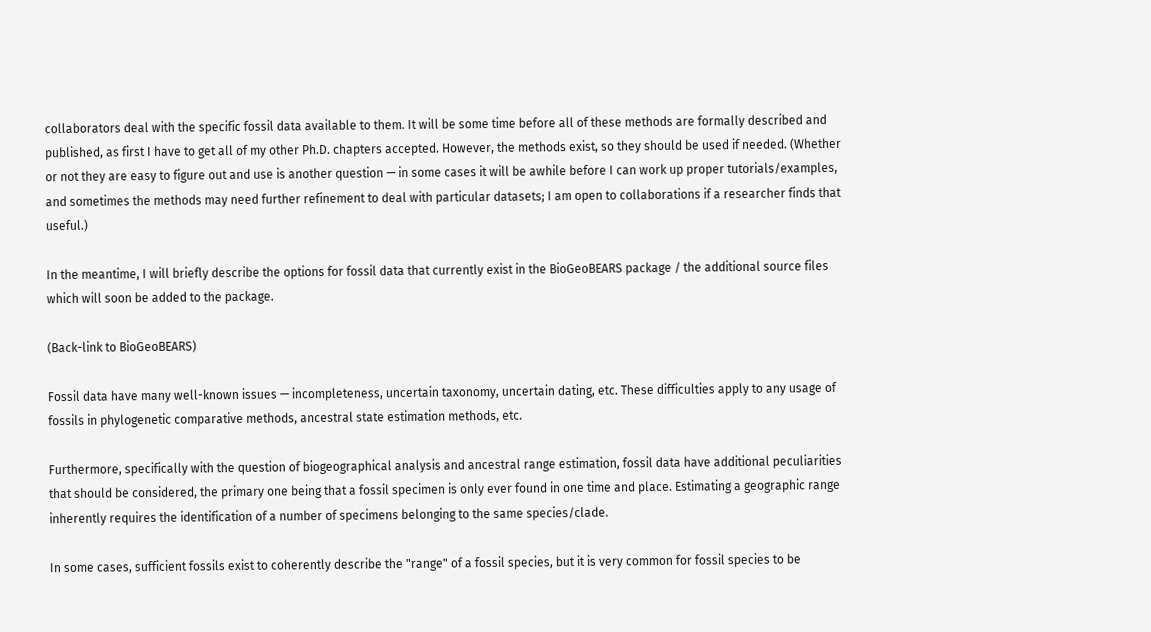collaborators deal with the specific fossil data available to them. It will be some time before all of these methods are formally described and published, as first I have to get all of my other Ph.D. chapters accepted. However, the methods exist, so they should be used if needed. (Whether or not they are easy to figure out and use is another question — in some cases it will be awhile before I can work up proper tutorials/examples, and sometimes the methods may need further refinement to deal with particular datasets; I am open to collaborations if a researcher finds that useful.)

In the meantime, I will briefly describe the options for fossil data that currently exist in the BioGeoBEARS package / the additional source files which will soon be added to the package.

(Back-link to BioGeoBEARS)

Fossil data have many well-known issues — incompleteness, uncertain taxonomy, uncertain dating, etc. These difficulties apply to any usage of fossils in phylogenetic comparative methods, ancestral state estimation methods, etc.

Furthermore, specifically with the question of biogeographical analysis and ancestral range estimation, fossil data have additional peculiarities that should be considered, the primary one being that a fossil specimen is only ever found in one time and place. Estimating a geographic range inherently requires the identification of a number of specimens belonging to the same species/clade.

In some cases, sufficient fossils exist to coherently describe the "range" of a fossil species, but it is very common for fossil species to be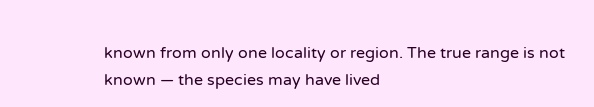known from only one locality or region. The true range is not known — the species may have lived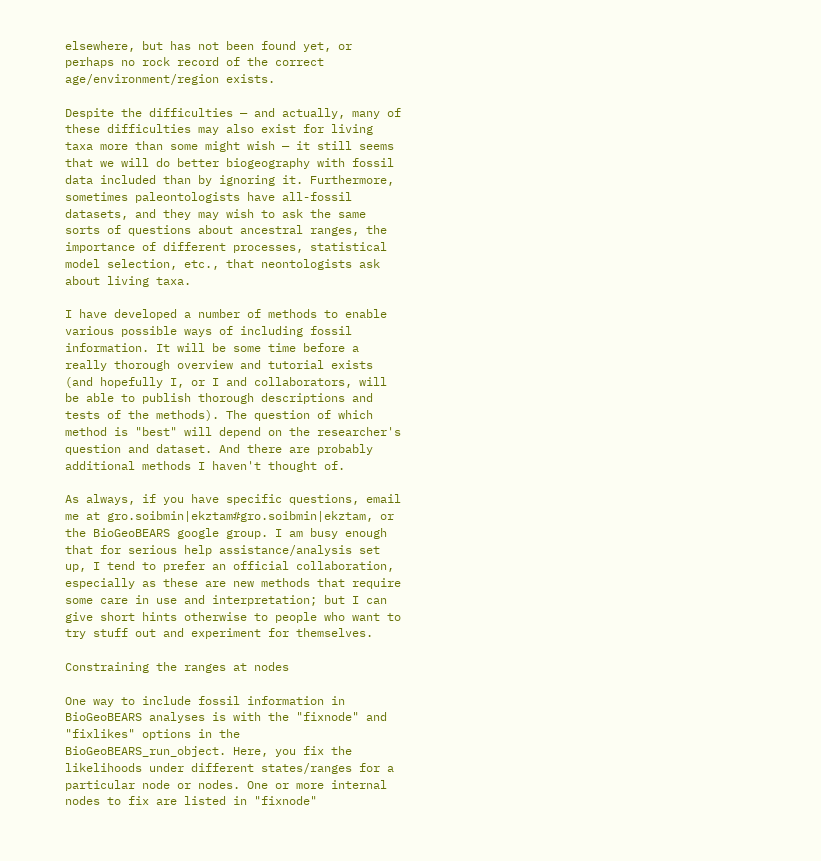elsewhere, but has not been found yet, or perhaps no rock record of the correct age/environment/region exists.

Despite the difficulties — and actually, many of these difficulties may also exist for living taxa more than some might wish — it still seems that we will do better biogeography with fossil data included than by ignoring it. Furthermore, sometimes paleontologists have all-fossil datasets, and they may wish to ask the same sorts of questions about ancestral ranges, the importance of different processes, statistical model selection, etc., that neontologists ask about living taxa.

I have developed a number of methods to enable various possible ways of including fossil information. It will be some time before a really thorough overview and tutorial exists (and hopefully I, or I and collaborators, will be able to publish thorough descriptions and tests of the methods). The question of which method is "best" will depend on the researcher's question and dataset. And there are probably additional methods I haven't thought of.

As always, if you have specific questions, email me at gro.soibmin|ekztam#gro.soibmin|ekztam, or the BioGeoBEARS google group. I am busy enough that for serious help assistance/analysis set up, I tend to prefer an official collaboration, especially as these are new methods that require some care in use and interpretation; but I can give short hints otherwise to people who want to try stuff out and experiment for themselves.

Constraining the ranges at nodes

One way to include fossil information in BioGeoBEARS analyses is with the "fixnode" and "fixlikes" options in the BioGeoBEARS_run_object. Here, you fix the likelihoods under different states/ranges for a particular node or nodes. One or more internal nodes to fix are listed in "fixnode"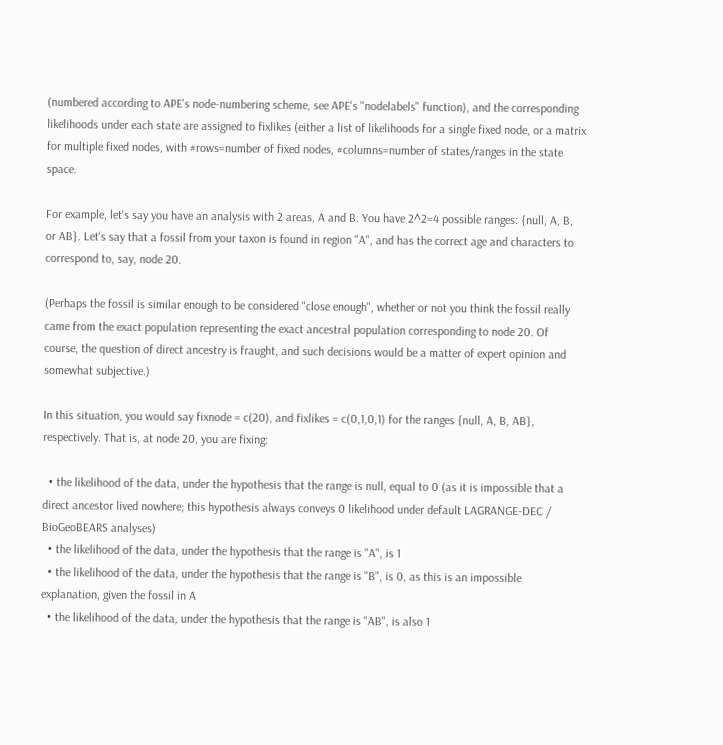(numbered according to APE's node-numbering scheme, see APE's "nodelabels" function), and the corresponding likelihoods under each state are assigned to fixlikes (either a list of likelihoods for a single fixed node, or a matrix for multiple fixed nodes, with #rows=number of fixed nodes, #columns=number of states/ranges in the state space.

For example, let's say you have an analysis with 2 areas, A and B. You have 2^2=4 possible ranges: {null, A, B, or AB}. Let's say that a fossil from your taxon is found in region "A", and has the correct age and characters to correspond to, say, node 20.

(Perhaps the fossil is similar enough to be considered "close enough", whether or not you think the fossil really came from the exact population representing the exact ancestral population corresponding to node 20. Of course, the question of direct ancestry is fraught, and such decisions would be a matter of expert opinion and somewhat subjective.)

In this situation, you would say fixnode = c(20), and fixlikes = c(0,1,0,1) for the ranges {null, A, B, AB}, respectively. That is, at node 20, you are fixing:

  • the likelihood of the data, under the hypothesis that the range is null, equal to 0 (as it is impossible that a direct ancestor lived nowhere; this hypothesis always conveys 0 likelihood under default LAGRANGE-DEC / BioGeoBEARS analyses)
  • the likelihood of the data, under the hypothesis that the range is "A", is 1
  • the likelihood of the data, under the hypothesis that the range is "B", is 0, as this is an impossible explanation, given the fossil in A
  • the likelihood of the data, under the hypothesis that the range is "AB", is also 1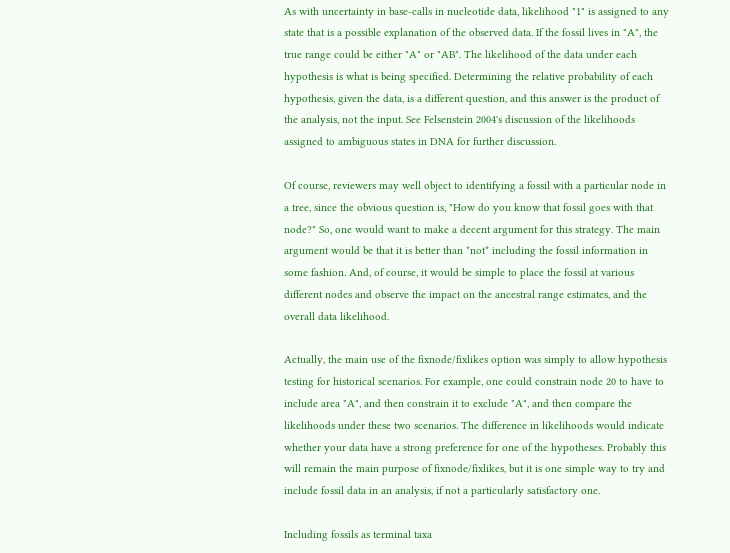As with uncertainty in base-calls in nucleotide data, likelihood "1" is assigned to any state that is a possible explanation of the observed data. If the fossil lives in "A", the true range could be either "A" or "AB". The likelihood of the data under each hypothesis is what is being specified. Determining the relative probability of each hypothesis, given the data, is a different question, and this answer is the product of the analysis, not the input. See Felsenstein 2004's discussion of the likelihoods assigned to ambiguous states in DNA for further discussion.

Of course, reviewers may well object to identifying a fossil with a particular node in a tree, since the obvious question is, "How do you know that fossil goes with that node?" So, one would want to make a decent argument for this strategy. The main argument would be that it is better than *not* including the fossil information in some fashion. And, of course, it would be simple to place the fossil at various different nodes and observe the impact on the ancestral range estimates, and the overall data likelihood.

Actually, the main use of the fixnode/fixlikes option was simply to allow hypothesis testing for historical scenarios. For example, one could constrain node 20 to have to include area "A", and then constrain it to exclude "A", and then compare the likelihoods under these two scenarios. The difference in likelihoods would indicate whether your data have a strong preference for one of the hypotheses. Probably this will remain the main purpose of fixnode/fixlikes, but it is one simple way to try and include fossil data in an analysis, if not a particularly satisfactory one.

Including fossils as terminal taxa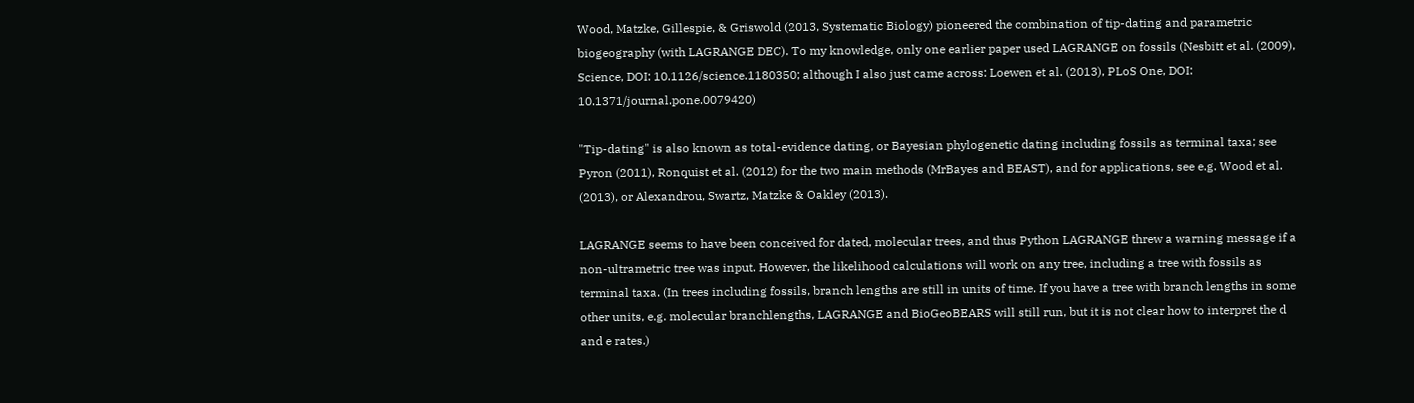Wood, Matzke, Gillespie, & Griswold (2013, Systematic Biology) pioneered the combination of tip-dating and parametric biogeography (with LAGRANGE DEC). To my knowledge, only one earlier paper used LAGRANGE on fossils (Nesbitt et al. (2009), Science, DOI: 10.1126/science.1180350; although I also just came across: Loewen et al. (2013), PLoS One, DOI: 10.1371/journal.pone.0079420)

"Tip-dating" is also known as total-evidence dating, or Bayesian phylogenetic dating including fossils as terminal taxa; see Pyron (2011), Ronquist et al. (2012) for the two main methods (MrBayes and BEAST), and for applications, see e.g. Wood et al. (2013), or Alexandrou, Swartz, Matzke & Oakley (2013).

LAGRANGE seems to have been conceived for dated, molecular trees, and thus Python LAGRANGE threw a warning message if a non-ultrametric tree was input. However, the likelihood calculations will work on any tree, including a tree with fossils as terminal taxa. (In trees including fossils, branch lengths are still in units of time. If you have a tree with branch lengths in some other units, e.g. molecular branchlengths, LAGRANGE and BioGeoBEARS will still run, but it is not clear how to interpret the d and e rates.)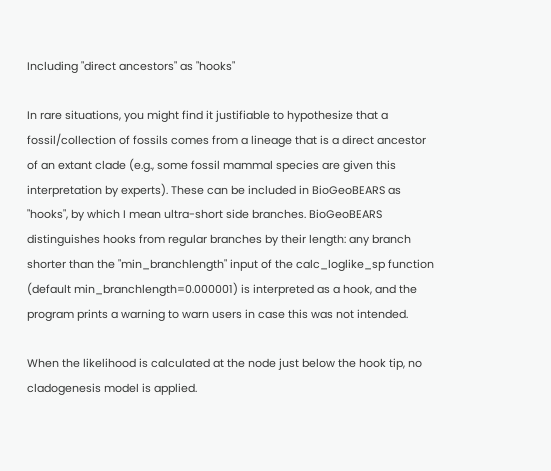Including "direct ancestors" as "hooks"

In rare situations, you might find it justifiable to hypothesize that a fossil/collection of fossils comes from a lineage that is a direct ancestor of an extant clade (e.g., some fossil mammal species are given this interpretation by experts). These can be included in BioGeoBEARS as "hooks", by which I mean ultra-short side branches. BioGeoBEARS distinguishes hooks from regular branches by their length: any branch shorter than the "min_branchlength" input of the calc_loglike_sp function (default min_branchlength=0.000001) is interpreted as a hook, and the program prints a warning to warn users in case this was not intended.

When the likelihood is calculated at the node just below the hook tip, no cladogenesis model is applied.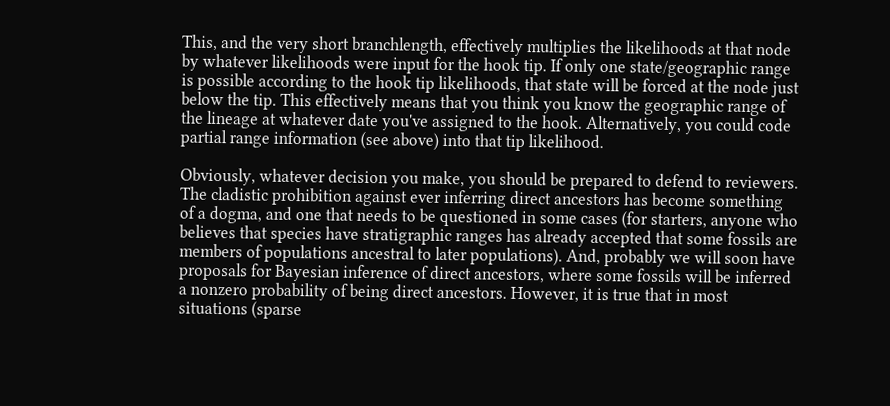This, and the very short branchlength, effectively multiplies the likelihoods at that node by whatever likelihoods were input for the hook tip. If only one state/geographic range is possible according to the hook tip likelihoods, that state will be forced at the node just below the tip. This effectively means that you think you know the geographic range of the lineage at whatever date you've assigned to the hook. Alternatively, you could code partial range information (see above) into that tip likelihood.

Obviously, whatever decision you make, you should be prepared to defend to reviewers. The cladistic prohibition against ever inferring direct ancestors has become something of a dogma, and one that needs to be questioned in some cases (for starters, anyone who believes that species have stratigraphic ranges has already accepted that some fossils are members of populations ancestral to later populations). And, probably we will soon have proposals for Bayesian inference of direct ancestors, where some fossils will be inferred a nonzero probability of being direct ancestors. However, it is true that in most situations (sparse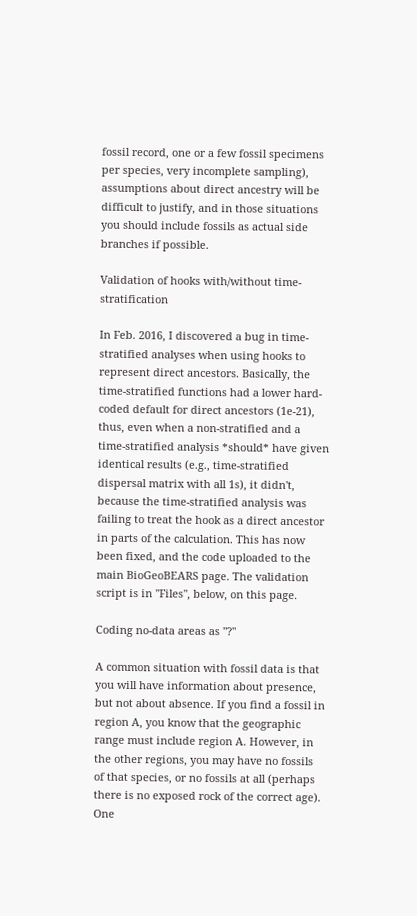fossil record, one or a few fossil specimens per species, very incomplete sampling), assumptions about direct ancestry will be difficult to justify, and in those situations you should include fossils as actual side branches if possible.

Validation of hooks with/without time-stratification

In Feb. 2016, I discovered a bug in time-stratified analyses when using hooks to represent direct ancestors. Basically, the time-stratified functions had a lower hard-coded default for direct ancestors (1e-21), thus, even when a non-stratified and a time-stratified analysis *should* have given identical results (e.g., time-stratified dispersal matrix with all 1s), it didn't, because the time-stratified analysis was failing to treat the hook as a direct ancestor in parts of the calculation. This has now been fixed, and the code uploaded to the main BioGeoBEARS page. The validation script is in "Files", below, on this page.

Coding no-data areas as "?"

A common situation with fossil data is that you will have information about presence, but not about absence. If you find a fossil in region A, you know that the geographic range must include region A. However, in the other regions, you may have no fossils of that species, or no fossils at all (perhaps there is no exposed rock of the correct age). One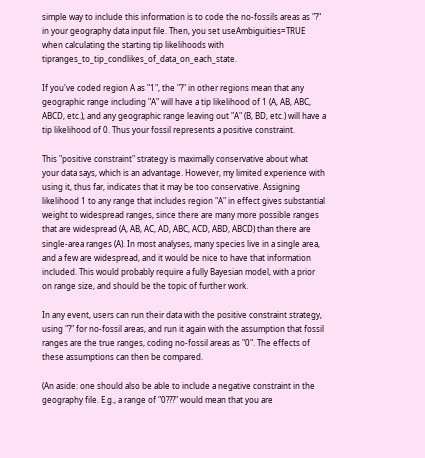simple way to include this information is to code the no-fossils areas as "?" in your geography data input file. Then, you set useAmbiguities=TRUE when calculating the starting tip likelihoods with tipranges_to_tip_condlikes_of_data_on_each_state.

If you've coded region A as "1", the "?" in other regions mean that any geographic range including "A" will have a tip likelihood of 1 (A, AB, ABC, ABCD, etc.), and any geographic range leaving out "A" (B, BD, etc.) will have a tip likelihood of 0. Thus your fossil represents a positive constraint.

This "positive constraint" strategy is maximally conservative about what your data says, which is an advantage. However, my limited experience with using it, thus far, indicates that it may be too conservative. Assigning likelihood 1 to any range that includes region "A" in effect gives substantial weight to widespread ranges, since there are many more possible ranges that are widespread (A, AB, AC, AD, ABC, ACD, ABD, ABCD) than there are single-area ranges (A). In most analyses, many species live in a single area, and a few are widespread, and it would be nice to have that information included. This would probably require a fully Bayesian model, with a prior on range size, and should be the topic of further work.

In any event, users can run their data with the positive constraint strategy, using "?" for no-fossil areas, and run it again with the assumption that fossil ranges are the true ranges, coding no-fossil areas as "0". The effects of these assumptions can then be compared.

(An aside: one should also be able to include a negative constraint in the geography file. E.g., a range of "0???" would mean that you are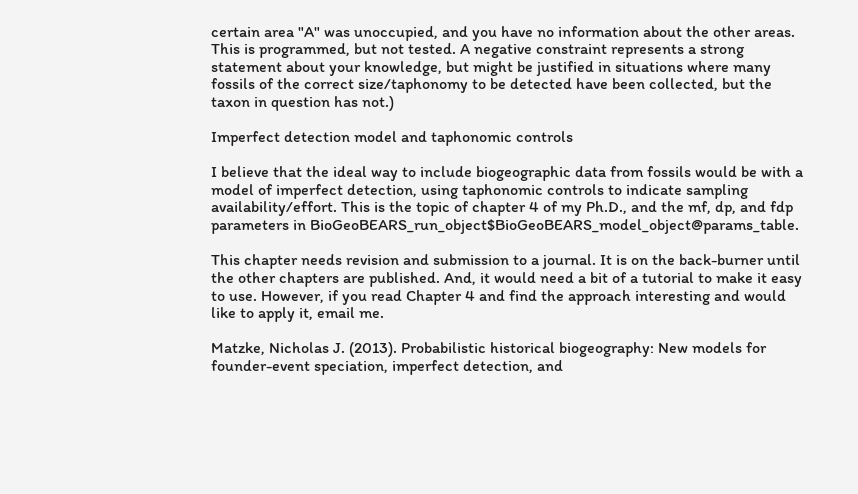certain area "A" was unoccupied, and you have no information about the other areas. This is programmed, but not tested. A negative constraint represents a strong statement about your knowledge, but might be justified in situations where many fossils of the correct size/taphonomy to be detected have been collected, but the taxon in question has not.)

Imperfect detection model and taphonomic controls

I believe that the ideal way to include biogeographic data from fossils would be with a model of imperfect detection, using taphonomic controls to indicate sampling availability/effort. This is the topic of chapter 4 of my Ph.D., and the mf, dp, and fdp parameters in BioGeoBEARS_run_object$BioGeoBEARS_model_object@params_table.

This chapter needs revision and submission to a journal. It is on the back-burner until the other chapters are published. And, it would need a bit of a tutorial to make it easy to use. However, if you read Chapter 4 and find the approach interesting and would like to apply it, email me.

Matzke, Nicholas J. (2013). Probabilistic historical biogeography: New models for founder-event speciation, imperfect detection, and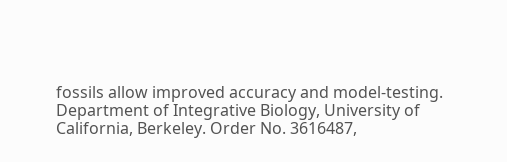fossils allow improved accuracy and model-testing. Department of Integrative Biology, University of California, Berkeley. Order No. 3616487,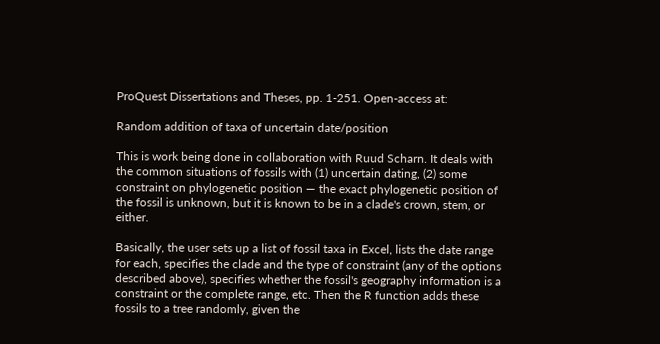ProQuest Dissertations and Theses, pp. 1-251. Open-access at:

Random addition of taxa of uncertain date/position

This is work being done in collaboration with Ruud Scharn. It deals with the common situations of fossils with (1) uncertain dating, (2) some constraint on phylogenetic position — the exact phylogenetic position of the fossil is unknown, but it is known to be in a clade's crown, stem, or either.

Basically, the user sets up a list of fossil taxa in Excel, lists the date range for each, specifies the clade and the type of constraint (any of the options described above), specifies whether the fossil's geography information is a constraint or the complete range, etc. Then the R function adds these fossils to a tree randomly, given the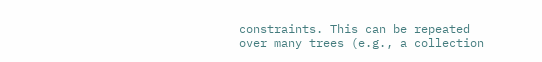constraints. This can be repeated over many trees (e.g., a collection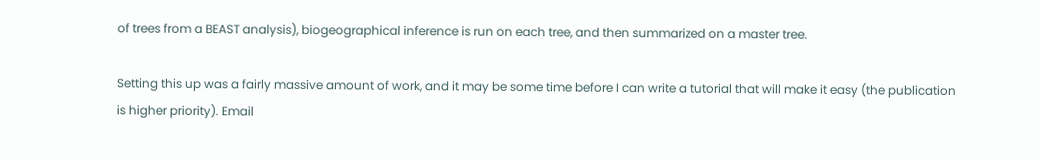of trees from a BEAST analysis), biogeographical inference is run on each tree, and then summarized on a master tree.

Setting this up was a fairly massive amount of work, and it may be some time before I can write a tutorial that will make it easy (the publication is higher priority). Email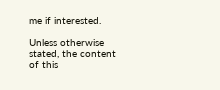me if interested.

Unless otherwise stated, the content of this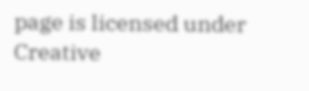page is licensed under Creative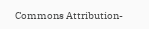Commons Attribution-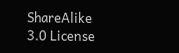ShareAlike 3.0 License